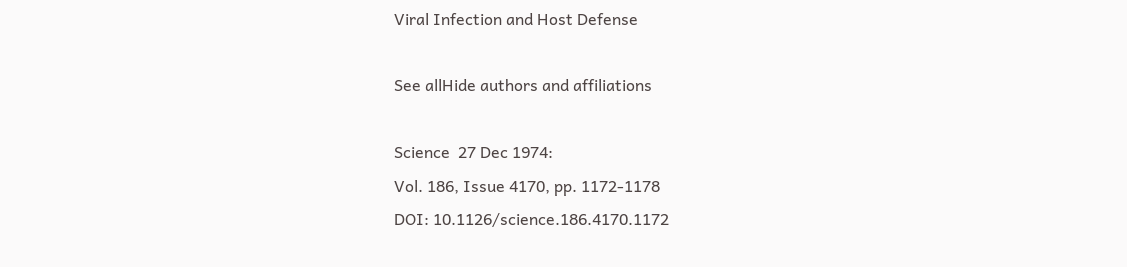Viral Infection and Host Defense

See allHide authors and affiliations

Science  27 Dec 1974:
Vol. 186, Issue 4170, pp. 1172-1178
DOI: 10.1126/science.186.4170.1172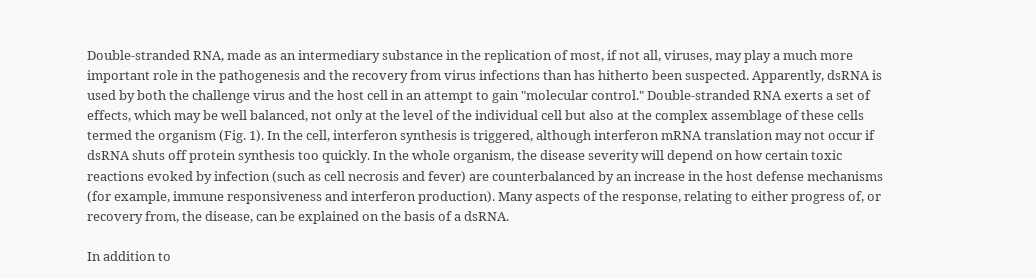Double-stranded RNA, made as an intermediary substance in the replication of most, if not all, viruses, may play a much more important role in the pathogenesis and the recovery from virus infections than has hitherto been suspected. Apparently, dsRNA is used by both the challenge virus and the host cell in an attempt to gain "molecular control." Double-stranded RNA exerts a set of effects, which may be well balanced, not only at the level of the individual cell but also at the complex assemblage of these cells termed the organism (Fig. 1). In the cell, interferon synthesis is triggered, although interferon mRNA translation may not occur if dsRNA shuts off protein synthesis too quickly. In the whole organism, the disease severity will depend on how certain toxic reactions evoked by infection (such as cell necrosis and fever) are counterbalanced by an increase in the host defense mechanisms (for example, immune responsiveness and interferon production). Many aspects of the response, relating to either progress of, or recovery from, the disease, can be explained on the basis of a dsRNA.

In addition to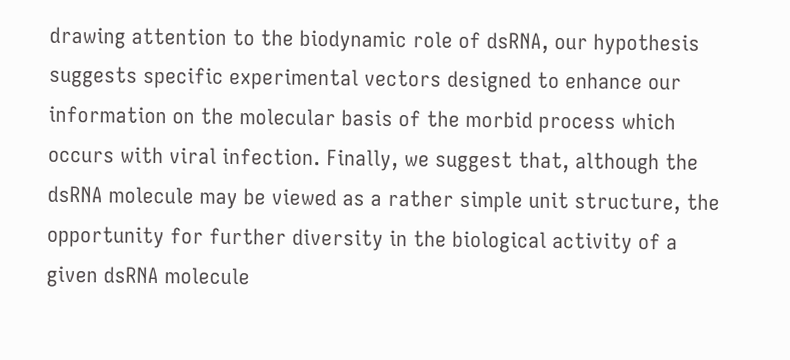drawing attention to the biodynamic role of dsRNA, our hypothesis suggests specific experimental vectors designed to enhance our information on the molecular basis of the morbid process which occurs with viral infection. Finally, we suggest that, although the dsRNA molecule may be viewed as a rather simple unit structure, the opportunity for further diversity in the biological activity of a given dsRNA molecule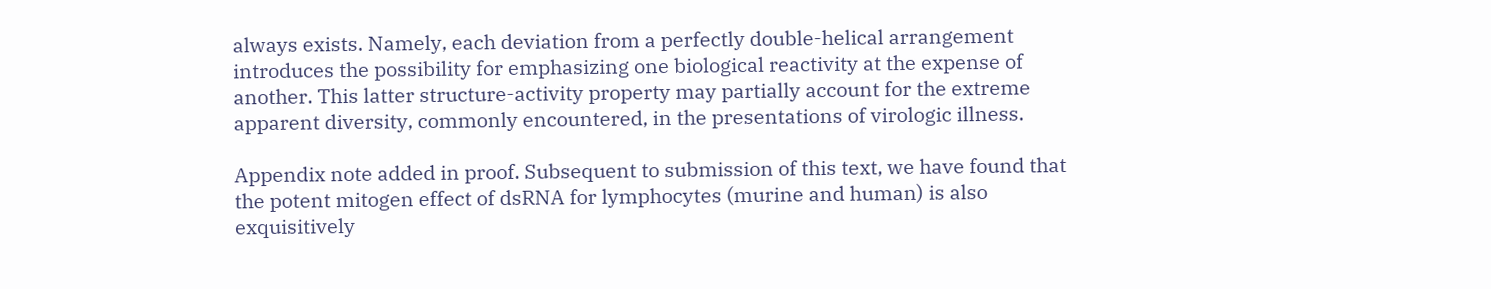always exists. Namely, each deviation from a perfectly double-helical arrangement introduces the possibility for emphasizing one biological reactivity at the expense of another. This latter structure-activity property may partially account for the extreme apparent diversity, commonly encountered, in the presentations of virologic illness.

Appendix note added in proof. Subsequent to submission of this text, we have found that the potent mitogen effect of dsRNA for lymphocytes (murine and human) is also exquisitively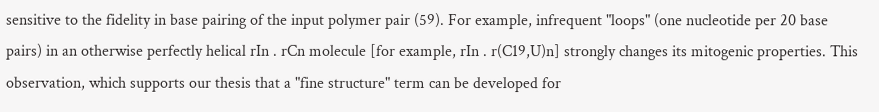sensitive to the fidelity in base pairing of the input polymer pair (59). For example, infrequent "loops" (one nucleotide per 20 base pairs) in an otherwise perfectly helical rIn . rCn molecule [for example, rIn . r(C19,U)n] strongly changes its mitogenic properties. This observation, which supports our thesis that a "fine structure" term can be developed for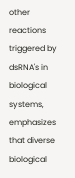other reactions triggered by dsRNA's in biological systems, emphasizes that diverse biological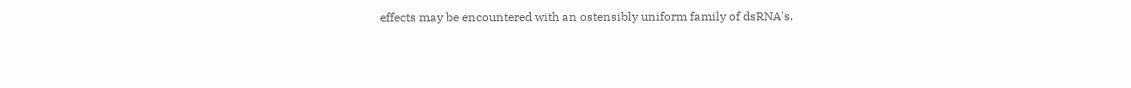effects may be encountered with an ostensibly uniform family of dsRNA's.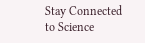Stay Connected to Science